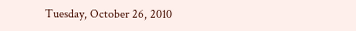Tuesday, October 26, 2010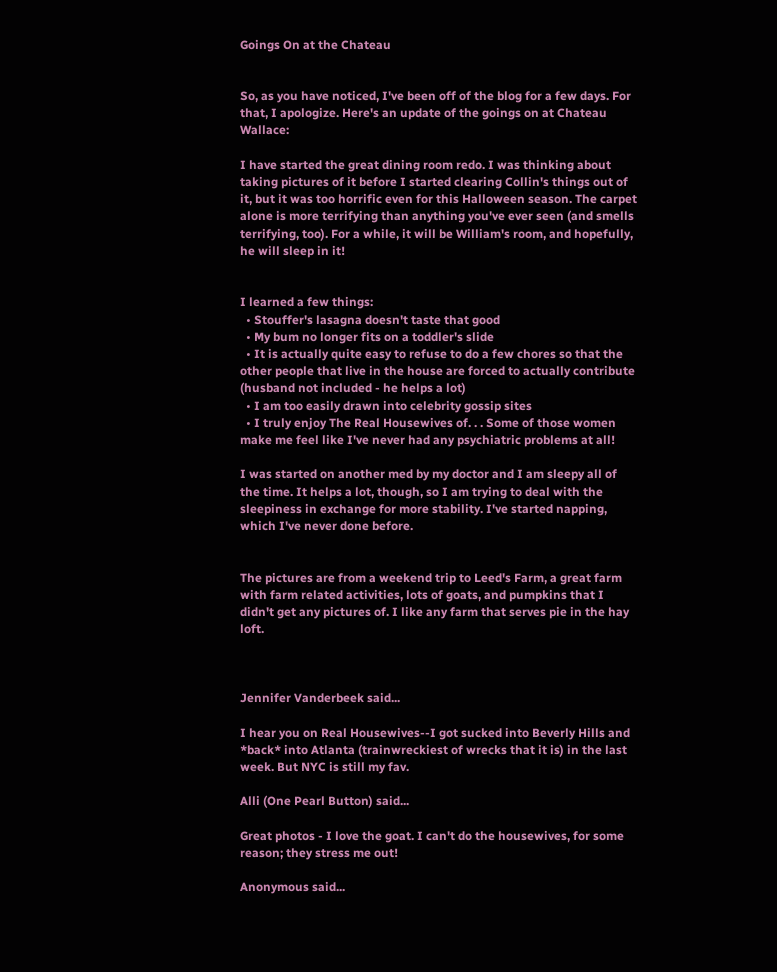Goings On at the Chateau


So, as you have noticed, I've been off of the blog for a few days. For that, I apologize. Here's an update of the goings on at Chateau Wallace:

I have started the great dining room redo. I was thinking about taking pictures of it before I started clearing Collin's things out of it, but it was too horrific even for this Halloween season. The carpet alone is more terrifying than anything you've ever seen (and smells terrifying, too). For a while, it will be William's room, and hopefully, he will sleep in it!


I learned a few things:
  • Stouffer's lasagna doesn't taste that good
  • My bum no longer fits on a toddler's slide
  • It is actually quite easy to refuse to do a few chores so that the other people that live in the house are forced to actually contribute (husband not included - he helps a lot)
  • I am too easily drawn into celebrity gossip sites
  • I truly enjoy The Real Housewives of. . . Some of those women make me feel like I've never had any psychiatric problems at all!

I was started on another med by my doctor and I am sleepy all of the time. It helps a lot, though, so I am trying to deal with the sleepiness in exchange for more stability. I've started napping, which I've never done before.


The pictures are from a weekend trip to Leed's Farm, a great farm with farm related activities, lots of goats, and pumpkins that I didn't get any pictures of. I like any farm that serves pie in the hay loft.



Jennifer Vanderbeek said...

I hear you on Real Housewives--I got sucked into Beverly Hills and *back* into Atlanta (trainwreckiest of wrecks that it is) in the last week. But NYC is still my fav.

Alli (One Pearl Button) said...

Great photos - I love the goat. I can't do the housewives, for some reason; they stress me out!

Anonymous said...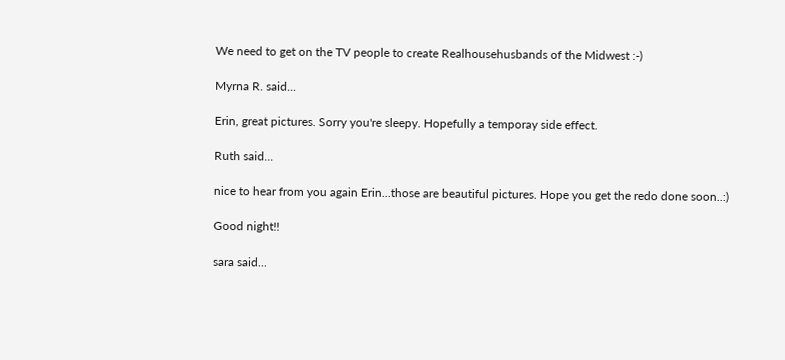We need to get on the TV people to create Realhousehusbands of the Midwest :-)

Myrna R. said...

Erin, great pictures. Sorry you're sleepy. Hopefully a temporay side effect.

Ruth said...

nice to hear from you again Erin...those are beautiful pictures. Hope you get the redo done soon..:)

Good night!!

sara said...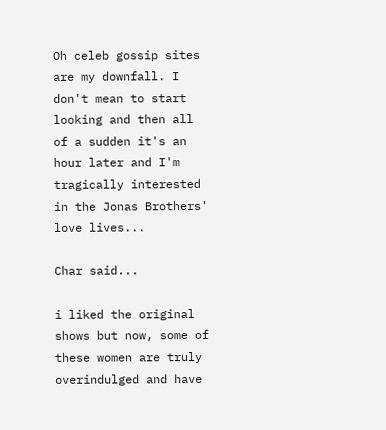Oh celeb gossip sites are my downfall. I don't mean to start looking and then all of a sudden it's an hour later and I'm tragically interested in the Jonas Brothers' love lives...

Char said...

i liked the original shows but now, some of these women are truly overindulged and have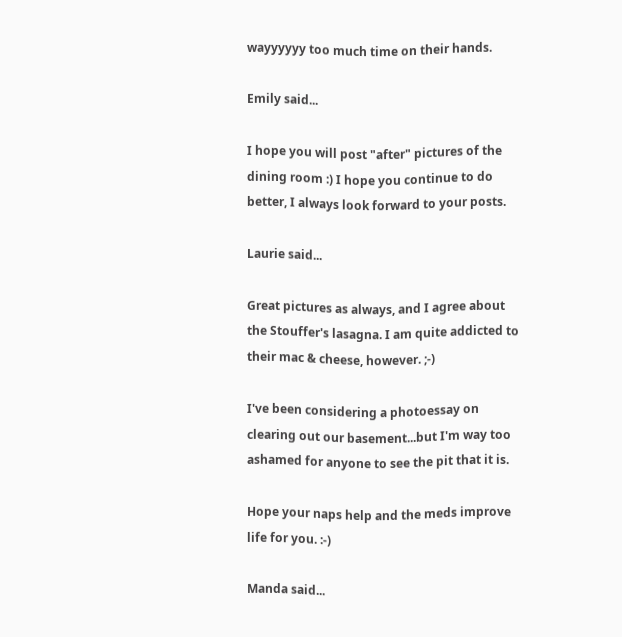wayyyyyy too much time on their hands.

Emily said...

I hope you will post "after" pictures of the dining room :) I hope you continue to do better, I always look forward to your posts.

Laurie said...

Great pictures as always, and I agree about the Stouffer's lasagna. I am quite addicted to their mac & cheese, however. ;-)

I've been considering a photoessay on clearing out our basement...but I'm way too ashamed for anyone to see the pit that it is.

Hope your naps help and the meds improve life for you. :-)

Manda said...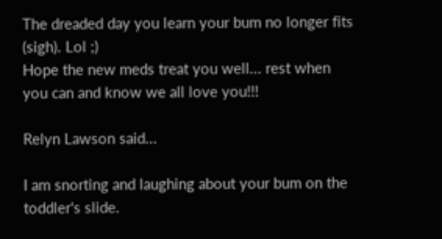The dreaded day you learn your bum no longer fits (sigh). Lol ;)
Hope the new meds treat you well... rest when you can and know we all love you!!!

Relyn Lawson said...

I am snorting and laughing about your bum on the toddler's slide.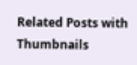Related Posts with Thumbnails